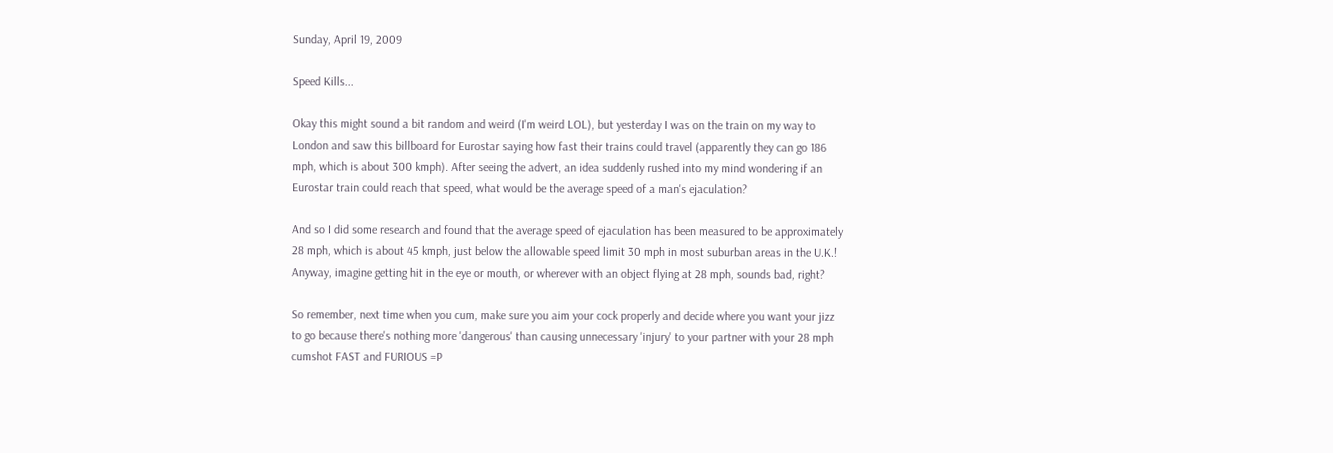Sunday, April 19, 2009

Speed Kills...

Okay this might sound a bit random and weird (I'm weird LOL), but yesterday I was on the train on my way to London and saw this billboard for Eurostar saying how fast their trains could travel (apparently they can go 186 mph, which is about 300 kmph). After seeing the advert, an idea suddenly rushed into my mind wondering if an Eurostar train could reach that speed, what would be the average speed of a man's ejaculation?

And so I did some research and found that the average speed of ejaculation has been measured to be approximately 28 mph, which is about 45 kmph, just below the allowable speed limit 30 mph in most suburban areas in the U.K.! Anyway, imagine getting hit in the eye or mouth, or wherever with an object flying at 28 mph, sounds bad, right?

So remember, next time when you cum, make sure you aim your cock properly and decide where you want your jizz to go because there's nothing more 'dangerous' than causing unnecessary 'injury' to your partner with your 28 mph cumshot FAST and FURIOUS =P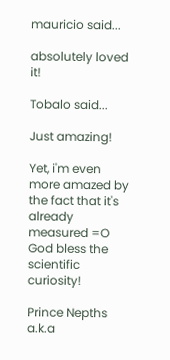mauricio said...

absolutely loved it!

Tobalo said...

Just amazing!

Yet, i'm even more amazed by the fact that it's already measured =O
God bless the scientific curiosity!

Prince Nepths a.k.a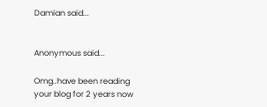Damian said...


Anonymous said...

Omg..have been reading your blog for 2 years now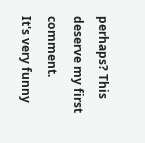perhaps? This deserve my first comment.
It's very funny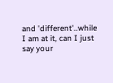and 'different'..while I am at it, can I just say your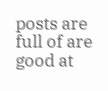posts are full of are good at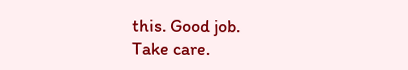this. Good job.
Take care.